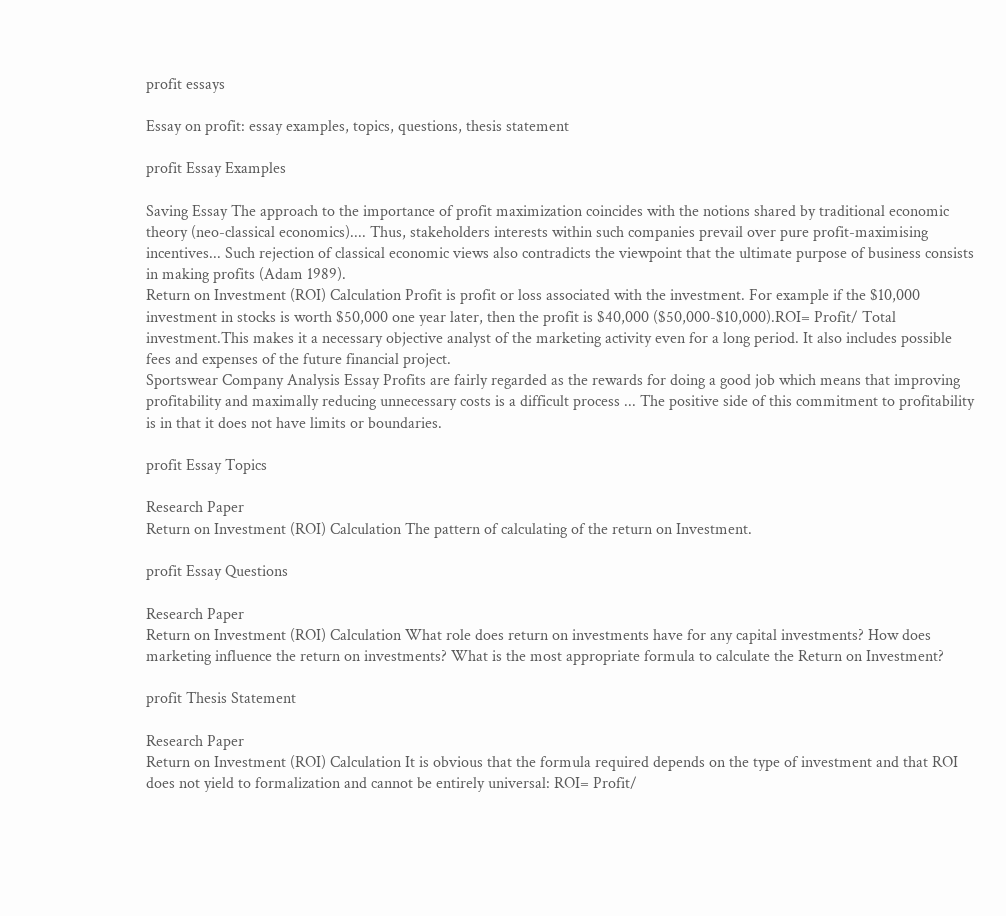profit essays

Essay on profit: essay examples, topics, questions, thesis statement

profit Essay Examples

Saving Essay The approach to the importance of profit maximization coincides with the notions shared by traditional economic theory (neo-classical economics).... Thus, stakeholders interests within such companies prevail over pure profit-maximising incentives... Such rejection of classical economic views also contradicts the viewpoint that the ultimate purpose of business consists in making profits (Adam 1989).
Return on Investment (ROI) Calculation Profit is profit or loss associated with the investment. For example if the $10,000 investment in stocks is worth $50,000 one year later, then the profit is $40,000 ($50,000-$10,000).ROI= Profit/ Total investment.This makes it a necessary objective analyst of the marketing activity even for a long period. It also includes possible fees and expenses of the future financial project.
Sportswear Company Analysis Essay Profits are fairly regarded as the rewards for doing a good job which means that improving profitability and maximally reducing unnecessary costs is a difficult process ... The positive side of this commitment to profitability is in that it does not have limits or boundaries.

profit Essay Topics

Research Paper
Return on Investment (ROI) Calculation The pattern of calculating of the return on Investment.

profit Essay Questions

Research Paper
Return on Investment (ROI) Calculation What role does return on investments have for any capital investments? How does marketing influence the return on investments? What is the most appropriate formula to calculate the Return on Investment?

profit Thesis Statement

Research Paper
Return on Investment (ROI) Calculation It is obvious that the formula required depends on the type of investment and that ROI does not yield to formalization and cannot be entirely universal: ROI= Profit/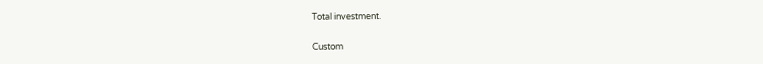Total investment.

Custom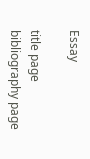Essay

title page
bibliography page